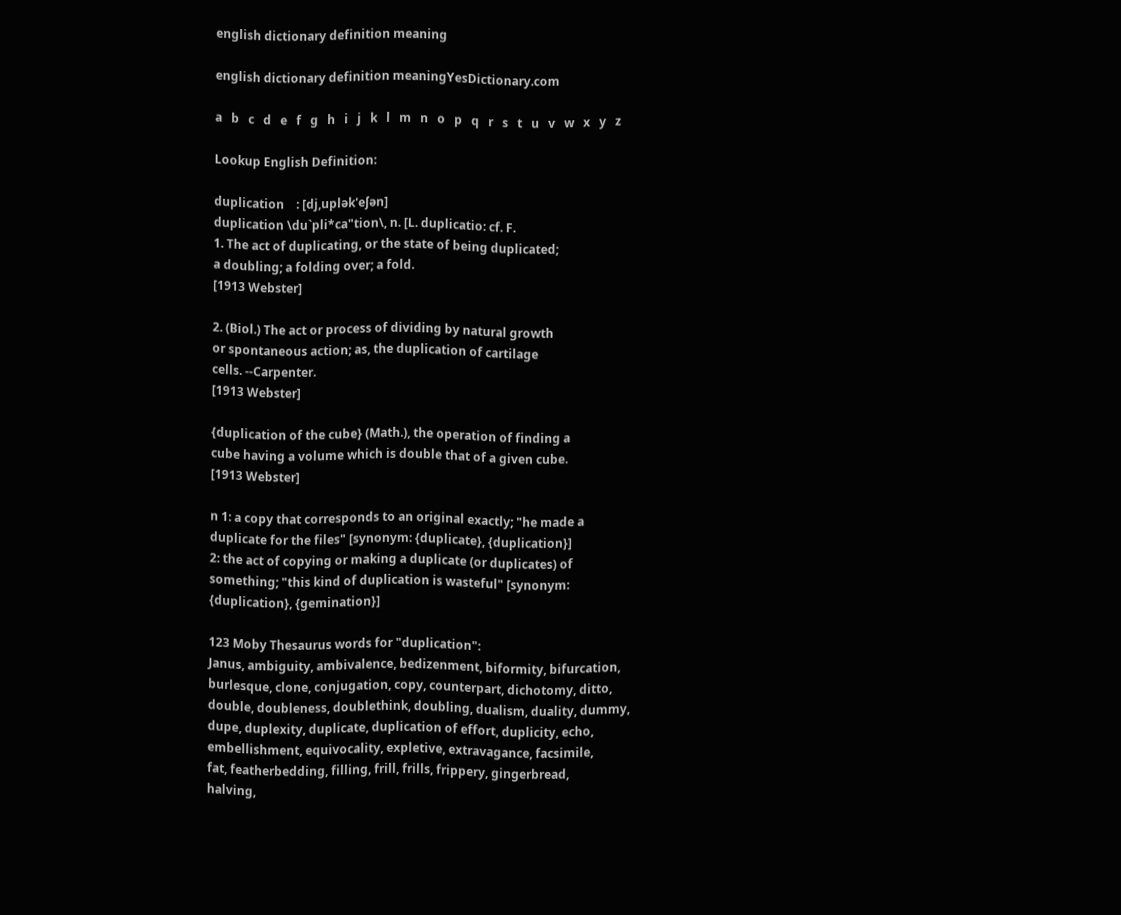english dictionary definition meaning

english dictionary definition meaningYesDictionary.com

a   b   c   d   e   f   g   h   i   j   k   l   m   n   o   p   q   r   s   t   u   v   w   x   y   z

Lookup English Definition:

duplication    : [dj,uplək'eʃən]
duplication \du`pli*ca"tion\, n. [L. duplicatio: cf. F.
1. The act of duplicating, or the state of being duplicated;
a doubling; a folding over; a fold.
[1913 Webster]

2. (Biol.) The act or process of dividing by natural growth
or spontaneous action; as, the duplication of cartilage
cells. --Carpenter.
[1913 Webster]

{duplication of the cube} (Math.), the operation of finding a
cube having a volume which is double that of a given cube.
[1913 Webster]

n 1: a copy that corresponds to an original exactly; "he made a
duplicate for the files" [synonym: {duplicate}, {duplication}]
2: the act of copying or making a duplicate (or duplicates) of
something; "this kind of duplication is wasteful" [synonym:
{duplication}, {gemination}]

123 Moby Thesaurus words for "duplication":
Janus, ambiguity, ambivalence, bedizenment, biformity, bifurcation,
burlesque, clone, conjugation, copy, counterpart, dichotomy, ditto,
double, doubleness, doublethink, doubling, dualism, duality, dummy,
dupe, duplexity, duplicate, duplication of effort, duplicity, echo,
embellishment, equivocality, expletive, extravagance, facsimile,
fat, featherbedding, filling, frill, frills, frippery, gingerbread,
halving,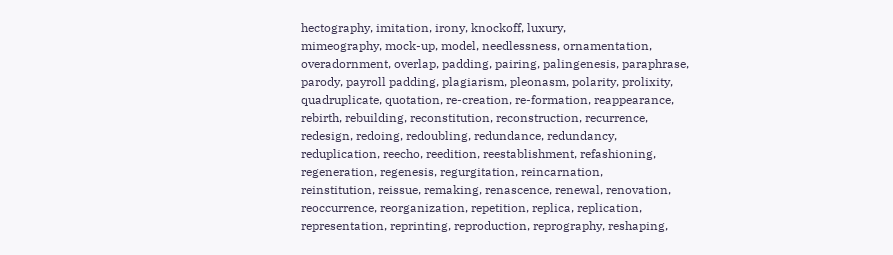hectography, imitation, irony, knockoff, luxury,
mimeography, mock-up, model, needlessness, ornamentation,
overadornment, overlap, padding, pairing, palingenesis, paraphrase,
parody, payroll padding, plagiarism, pleonasm, polarity, prolixity,
quadruplicate, quotation, re-creation, re-formation, reappearance,
rebirth, rebuilding, reconstitution, reconstruction, recurrence,
redesign, redoing, redoubling, redundance, redundancy,
reduplication, reecho, reedition, reestablishment, refashioning,
regeneration, regenesis, regurgitation, reincarnation,
reinstitution, reissue, remaking, renascence, renewal, renovation,
reoccurrence, reorganization, repetition, replica, replication,
representation, reprinting, reproduction, reprography, reshaping,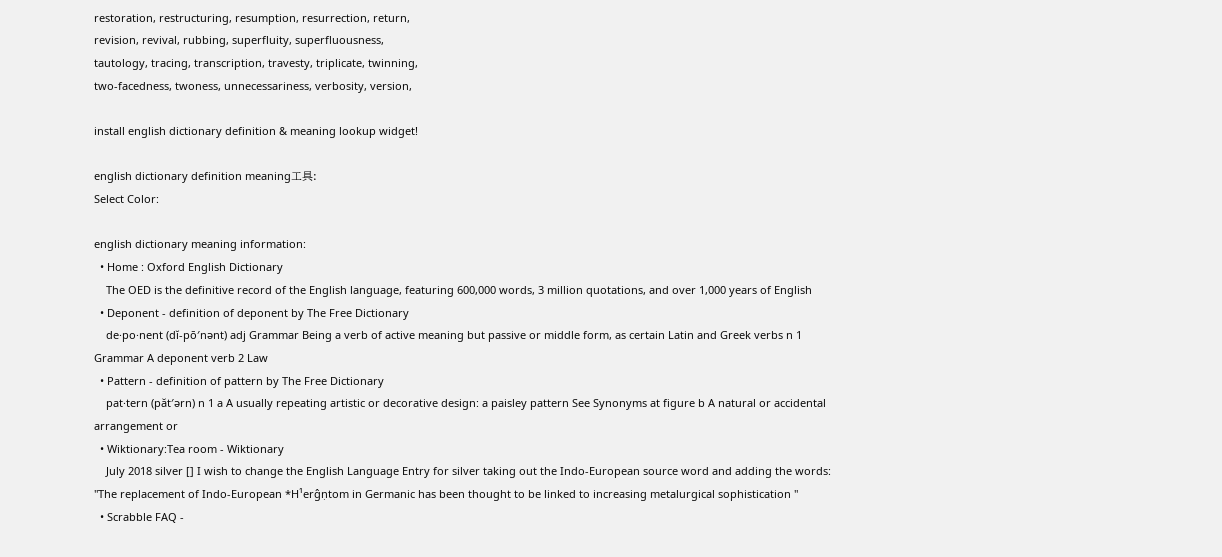restoration, restructuring, resumption, resurrection, return,
revision, revival, rubbing, superfluity, superfluousness,
tautology, tracing, transcription, travesty, triplicate, twinning,
two-facedness, twoness, unnecessariness, verbosity, version,

install english dictionary definition & meaning lookup widget!

english dictionary definition meaning工具:
Select Color:

english dictionary meaning information:
  • Home : Oxford English Dictionary
    The OED is the definitive record of the English language, featuring 600,000 words, 3 million quotations, and over 1,000 years of English
  • Deponent - definition of deponent by The Free Dictionary
    de·po·nent (dĭ-pō′nənt) adj Grammar Being a verb of active meaning but passive or middle form, as certain Latin and Greek verbs n 1 Grammar A deponent verb 2 Law
  • Pattern - definition of pattern by The Free Dictionary
    pat·tern (păt′ərn) n 1 a A usually repeating artistic or decorative design: a paisley pattern See Synonyms at figure b A natural or accidental arrangement or
  • Wiktionary:Tea room - Wiktionary
    July 2018 silver [] I wish to change the English Language Entry for silver taking out the Indo-European source word and adding the words: "The replacement of Indo-European *H¹erĝṇtom in Germanic has been thought to be linked to increasing metalurgical sophistication "
  • Scrabble FAQ -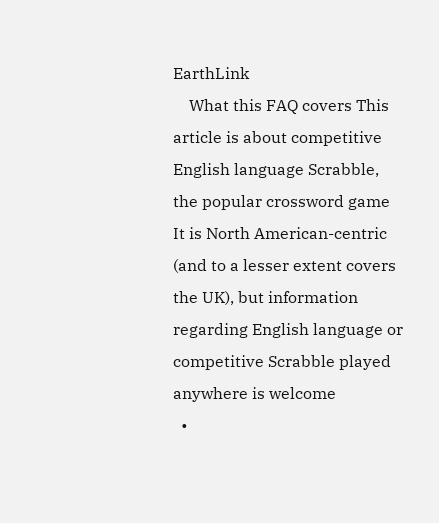EarthLink
    What this FAQ covers This article is about competitive English language Scrabble, the popular crossword game It is North American-centric (and to a lesser extent covers the UK), but information regarding English language or competitive Scrabble played anywhere is welcome
  •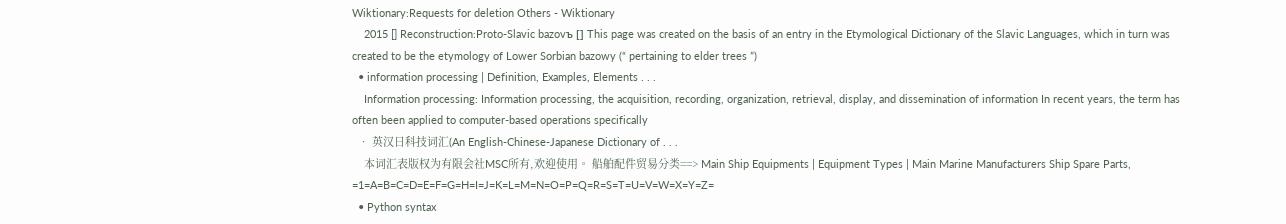Wiktionary:Requests for deletion Others - Wiktionary
    2015 [] Reconstruction:Proto-Slavic bazovъ [] This page was created on the basis of an entry in the Etymological Dictionary of the Slavic Languages, which in turn was created to be the etymology of Lower Sorbian bazowy (“ pertaining to elder trees ”)
  • information processing | Definition, Examples, Elements . . .
    Information processing: Information processing, the acquisition, recording, organization, retrieval, display, and dissemination of information In recent years, the term has often been applied to computer-based operations specifically
  • 英汉日科技词汇(An English-Chinese-Japanese Dictionary of . . .
    本词汇表版权为有限会社MSC所有,欢迎使用。 船舶配件贸易分类==> Main Ship Equipments | Equipment Types | Main Marine Manufacturers Ship Spare Parts, =1=A=B=C=D=E=F=G=H=I=J=K=L=M=N=O=P=Q=R=S=T=U=V=W=X=Y=Z=
  • Python syntax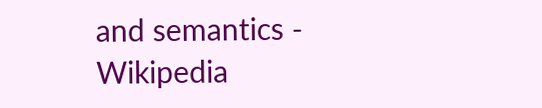and semantics - Wikipedia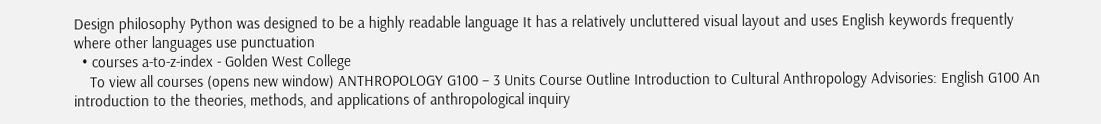Design philosophy Python was designed to be a highly readable language It has a relatively uncluttered visual layout and uses English keywords frequently where other languages use punctuation
  • courses a-to-z-index - Golden West College
    To view all courses (opens new window) ANTHROPOLOGY G100 – 3 Units Course Outline Introduction to Cultural Anthropology Advisories: English G100 An introduction to the theories, methods, and applications of anthropological inquiry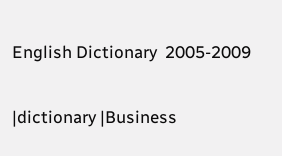English Dictionary  2005-2009

|dictionary |Business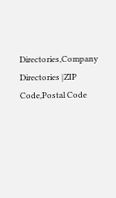Directories,Company Directories |ZIP Code,Postal Code